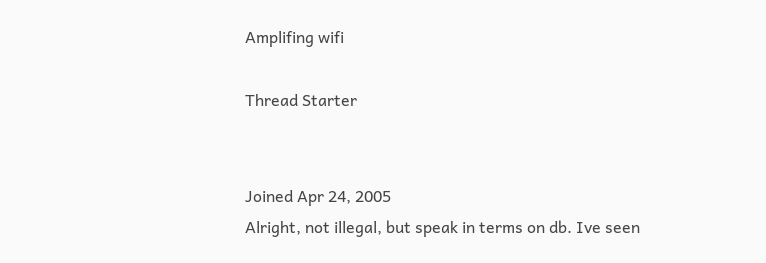Amplifing wifi

Thread Starter


Joined Apr 24, 2005
Alright, not illegal, but speak in terms on db. Ive seen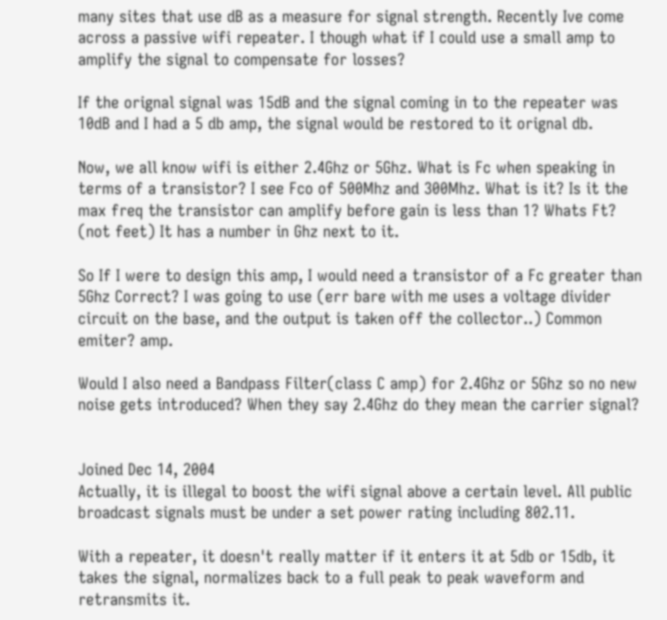many sites that use dB as a measure for signal strength. Recently Ive come across a passive wifi repeater. I though what if I could use a small amp to amplify the signal to compensate for losses?

If the orignal signal was 15dB and the signal coming in to the repeater was 10dB and I had a 5 db amp, the signal would be restored to it orignal db.

Now, we all know wifi is either 2.4Ghz or 5Ghz. What is Fc when speaking in terms of a transistor? I see Fco of 500Mhz and 300Mhz. What is it? Is it the max freq the transistor can amplify before gain is less than 1? Whats Ft? (not feet) It has a number in Ghz next to it.

So If I were to design this amp, I would need a transistor of a Fc greater than 5Ghz Correct? I was going to use (err bare with me uses a voltage divider circuit on the base, and the output is taken off the collector..) Common emiter? amp.

Would I also need a Bandpass Filter(class C amp) for 2.4Ghz or 5Ghz so no new noise gets introduced? When they say 2.4Ghz do they mean the carrier signal?


Joined Dec 14, 2004
Actually, it is illegal to boost the wifi signal above a certain level. All public broadcast signals must be under a set power rating including 802.11.

With a repeater, it doesn't really matter if it enters it at 5db or 15db, it takes the signal, normalizes back to a full peak to peak waveform and retransmits it.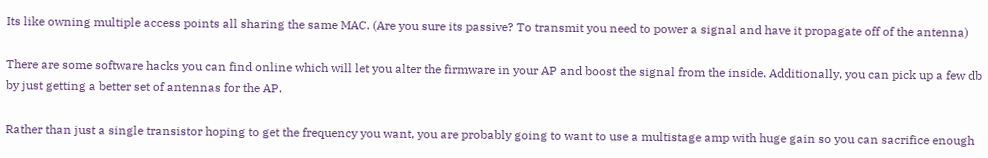Its like owning multiple access points all sharing the same MAC. (Are you sure its passive? To transmit you need to power a signal and have it propagate off of the antenna)

There are some software hacks you can find online which will let you alter the firmware in your AP and boost the signal from the inside. Additionally, you can pick up a few db by just getting a better set of antennas for the AP.

Rather than just a single transistor hoping to get the frequency you want, you are probably going to want to use a multistage amp with huge gain so you can sacrifice enough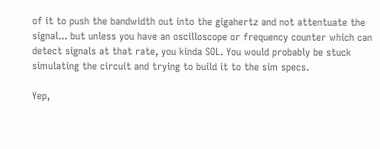of it to push the bandwidth out into the gigahertz and not attentuate the signal... but unless you have an oscilloscope or frequency counter which can detect signals at that rate, you kinda SOL. You would probably be stuck simulating the circuit and trying to build it to the sim specs.

Yep,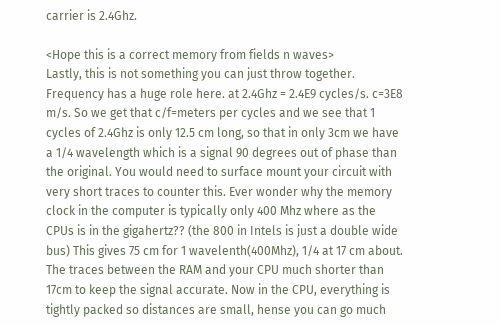carrier is 2.4Ghz.

<Hope this is a correct memory from fields n waves>
Lastly, this is not something you can just throw together. Frequency has a huge role here. at 2.4Ghz = 2.4E9 cycles/s. c=3E8 m/s. So we get that c/f=meters per cycles and we see that 1 cycles of 2.4Ghz is only 12.5 cm long, so that in only 3cm we have a 1/4 wavelength which is a signal 90 degrees out of phase than the original. You would need to surface mount your circuit with very short traces to counter this. Ever wonder why the memory clock in the computer is typically only 400 Mhz where as the CPUs is in the gigahertz?? (the 800 in Intels is just a double wide bus) This gives 75 cm for 1 wavelenth(400Mhz), 1/4 at 17 cm about. The traces between the RAM and your CPU much shorter than 17cm to keep the signal accurate. Now in the CPU, everything is tightly packed so distances are small, hense you can go much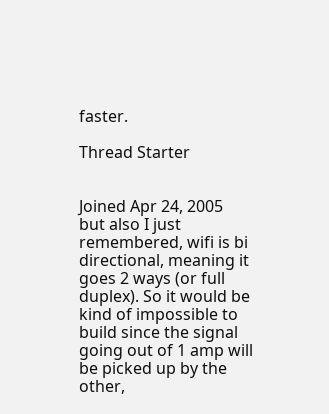faster.

Thread Starter


Joined Apr 24, 2005
but also I just remembered, wifi is bi directional, meaning it goes 2 ways (or full duplex). So it would be kind of impossible to build since the signal going out of 1 amp will be picked up by the other,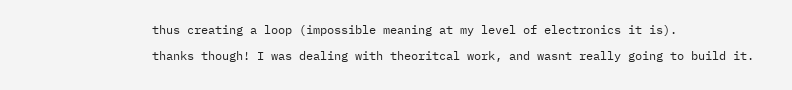thus creating a loop (impossible meaning at my level of electronics it is).

thanks though! I was dealing with theoritcal work, and wasnt really going to build it.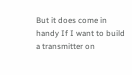But it does come in handy If I want to build a transmitter on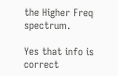the Higher Freq spectrum.

Yes that info is correct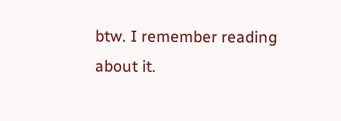btw. I remember reading about it.